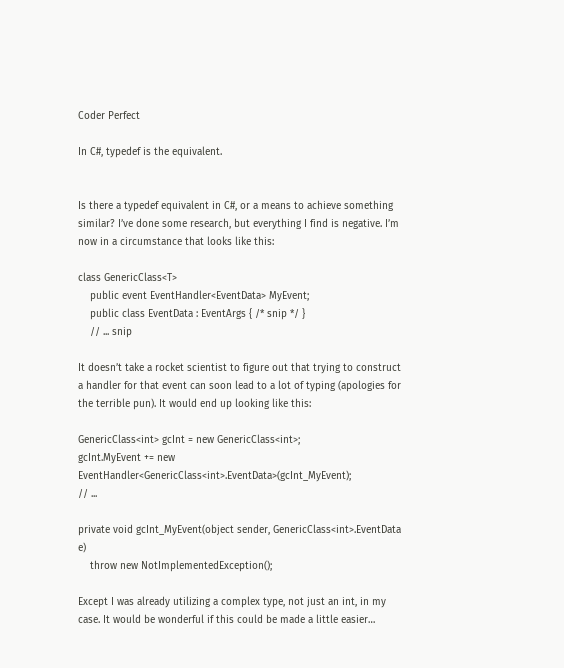Coder Perfect

In C#, typedef is the equivalent.


Is there a typedef equivalent in C#, or a means to achieve something similar? I’ve done some research, but everything I find is negative. I’m now in a circumstance that looks like this:

class GenericClass<T>
    public event EventHandler<EventData> MyEvent;
    public class EventData : EventArgs { /* snip */ }
    // ... snip

It doesn’t take a rocket scientist to figure out that trying to construct a handler for that event can soon lead to a lot of typing (apologies for the terrible pun). It would end up looking like this:

GenericClass<int> gcInt = new GenericClass<int>;
gcInt.MyEvent += new EventHandler<GenericClass<int>.EventData>(gcInt_MyEvent);
// ...

private void gcInt_MyEvent(object sender, GenericClass<int>.EventData e)
    throw new NotImplementedException();

Except I was already utilizing a complex type, not just an int, in my case. It would be wonderful if this could be made a little easier…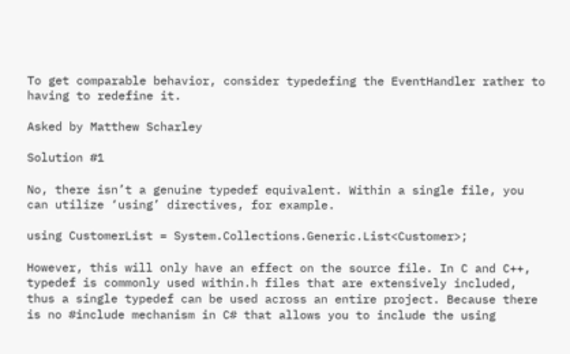To get comparable behavior, consider typedefing the EventHandler rather to having to redefine it.

Asked by Matthew Scharley

Solution #1

No, there isn’t a genuine typedef equivalent. Within a single file, you can utilize ‘using’ directives, for example.

using CustomerList = System.Collections.Generic.List<Customer>;

However, this will only have an effect on the source file. In C and C++, typedef is commonly used within.h files that are extensively included, thus a single typedef can be used across an entire project. Because there is no #include mechanism in C# that allows you to include the using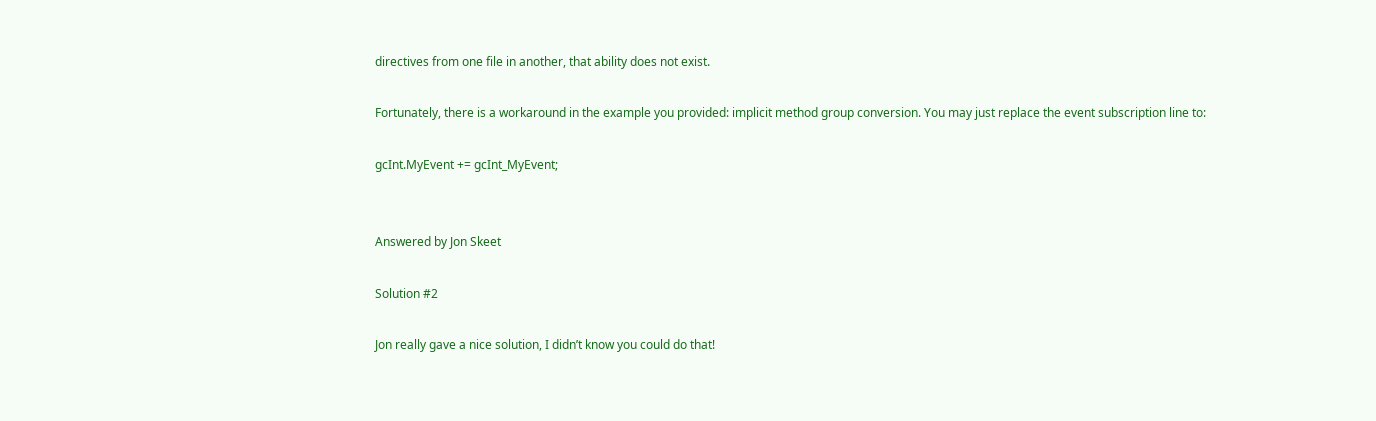directives from one file in another, that ability does not exist.

Fortunately, there is a workaround in the example you provided: implicit method group conversion. You may just replace the event subscription line to:

gcInt.MyEvent += gcInt_MyEvent;


Answered by Jon Skeet

Solution #2

Jon really gave a nice solution, I didn’t know you could do that!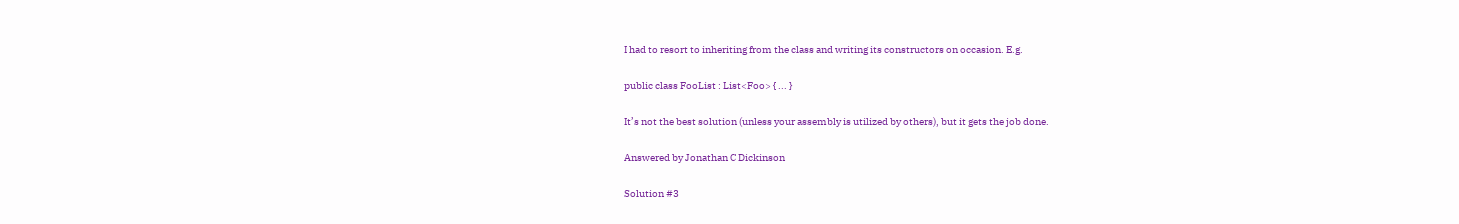I had to resort to inheriting from the class and writing its constructors on occasion. E.g.

public class FooList : List<Foo> { ... }

It’s not the best solution (unless your assembly is utilized by others), but it gets the job done.

Answered by Jonathan C Dickinson

Solution #3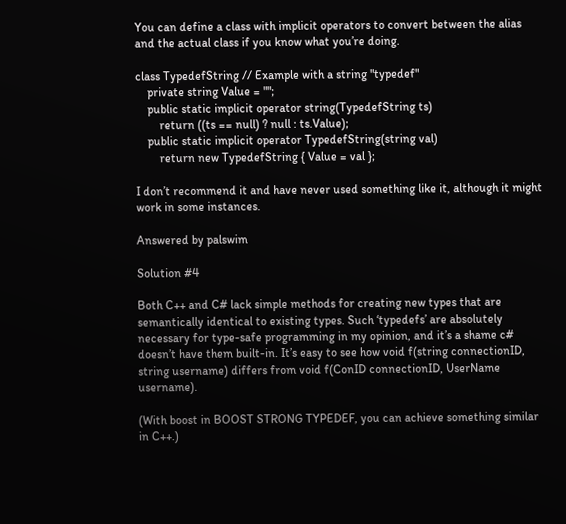You can define a class with implicit operators to convert between the alias and the actual class if you know what you’re doing.

class TypedefString // Example with a string "typedef"
    private string Value = "";
    public static implicit operator string(TypedefString ts)
        return ((ts == null) ? null : ts.Value);
    public static implicit operator TypedefString(string val)
        return new TypedefString { Value = val };

I don’t recommend it and have never used something like it, although it might work in some instances.

Answered by palswim

Solution #4

Both C++ and C# lack simple methods for creating new types that are semantically identical to existing types. Such ‘typedefs’ are absolutely necessary for type-safe programming in my opinion, and it’s a shame c# doesn’t have them built-in. It’s easy to see how void f(string connectionID, string username) differs from void f(ConID connectionID, UserName username).

(With boost in BOOST STRONG TYPEDEF, you can achieve something similar in C++.)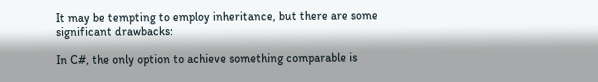It may be tempting to employ inheritance, but there are some significant drawbacks:

In C#, the only option to achieve something comparable is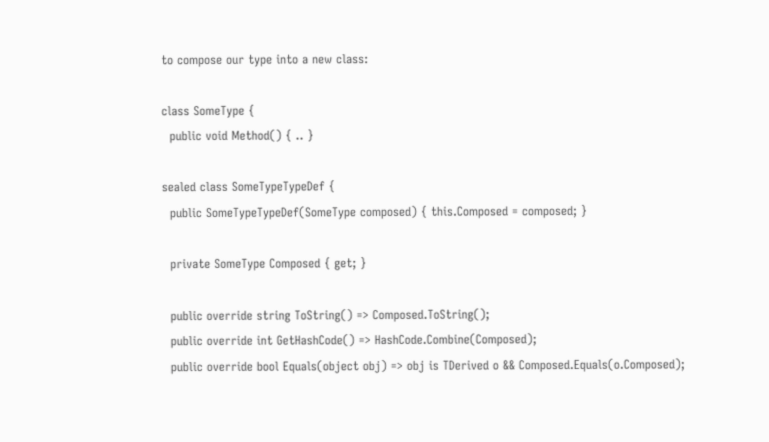to compose our type into a new class:

class SomeType {
  public void Method() { .. }

sealed class SomeTypeTypeDef {
  public SomeTypeTypeDef(SomeType composed) { this.Composed = composed; }

  private SomeType Composed { get; }

  public override string ToString() => Composed.ToString();
  public override int GetHashCode() => HashCode.Combine(Composed);
  public override bool Equals(object obj) => obj is TDerived o && Composed.Equals(o.Composed);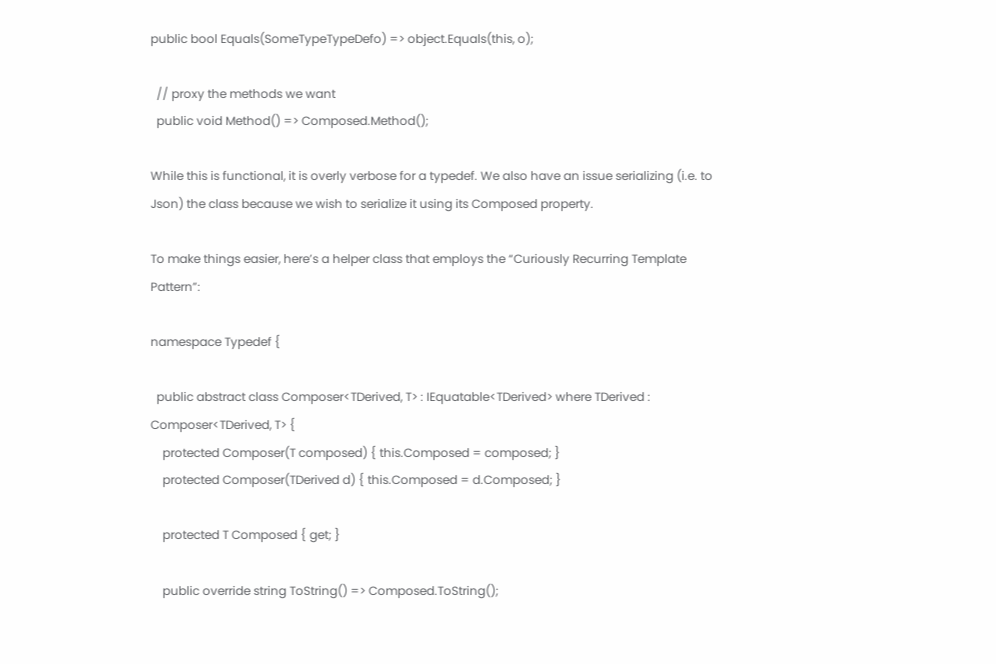public bool Equals(SomeTypeTypeDefo) => object.Equals(this, o);

  // proxy the methods we want
  public void Method() => Composed.Method();

While this is functional, it is overly verbose for a typedef. We also have an issue serializing (i.e. to Json) the class because we wish to serialize it using its Composed property.

To make things easier, here’s a helper class that employs the “Curiously Recurring Template Pattern”:

namespace Typedef {

  public abstract class Composer<TDerived, T> : IEquatable<TDerived> where TDerived : Composer<TDerived, T> {
    protected Composer(T composed) { this.Composed = composed; }
    protected Composer(TDerived d) { this.Composed = d.Composed; }

    protected T Composed { get; }

    public override string ToString() => Composed.ToString();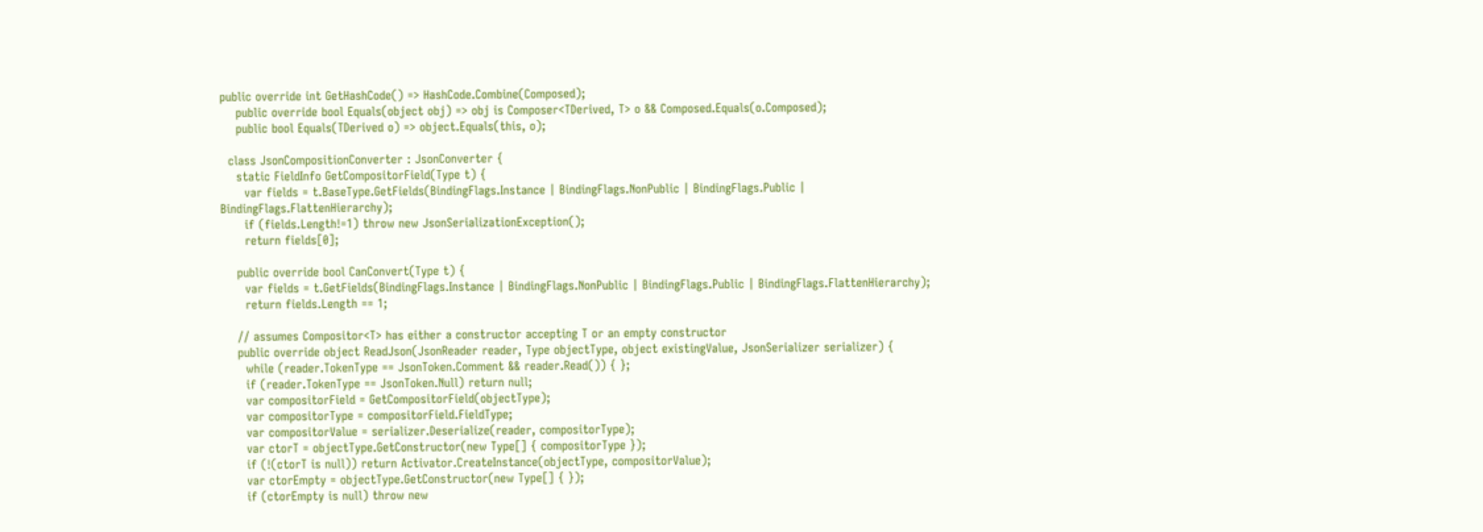public override int GetHashCode() => HashCode.Combine(Composed);
    public override bool Equals(object obj) => obj is Composer<TDerived, T> o && Composed.Equals(o.Composed);
    public bool Equals(TDerived o) => object.Equals(this, o);

  class JsonCompositionConverter : JsonConverter {
    static FieldInfo GetCompositorField(Type t) {
      var fields = t.BaseType.GetFields(BindingFlags.Instance | BindingFlags.NonPublic | BindingFlags.Public | BindingFlags.FlattenHierarchy);
      if (fields.Length!=1) throw new JsonSerializationException();
      return fields[0];

    public override bool CanConvert(Type t) {
      var fields = t.GetFields(BindingFlags.Instance | BindingFlags.NonPublic | BindingFlags.Public | BindingFlags.FlattenHierarchy);
      return fields.Length == 1;

    // assumes Compositor<T> has either a constructor accepting T or an empty constructor
    public override object ReadJson(JsonReader reader, Type objectType, object existingValue, JsonSerializer serializer) {
      while (reader.TokenType == JsonToken.Comment && reader.Read()) { };
      if (reader.TokenType == JsonToken.Null) return null;
      var compositorField = GetCompositorField(objectType);
      var compositorType = compositorField.FieldType;
      var compositorValue = serializer.Deserialize(reader, compositorType);
      var ctorT = objectType.GetConstructor(new Type[] { compositorType });
      if (!(ctorT is null)) return Activator.CreateInstance(objectType, compositorValue);
      var ctorEmpty = objectType.GetConstructor(new Type[] { });
      if (ctorEmpty is null) throw new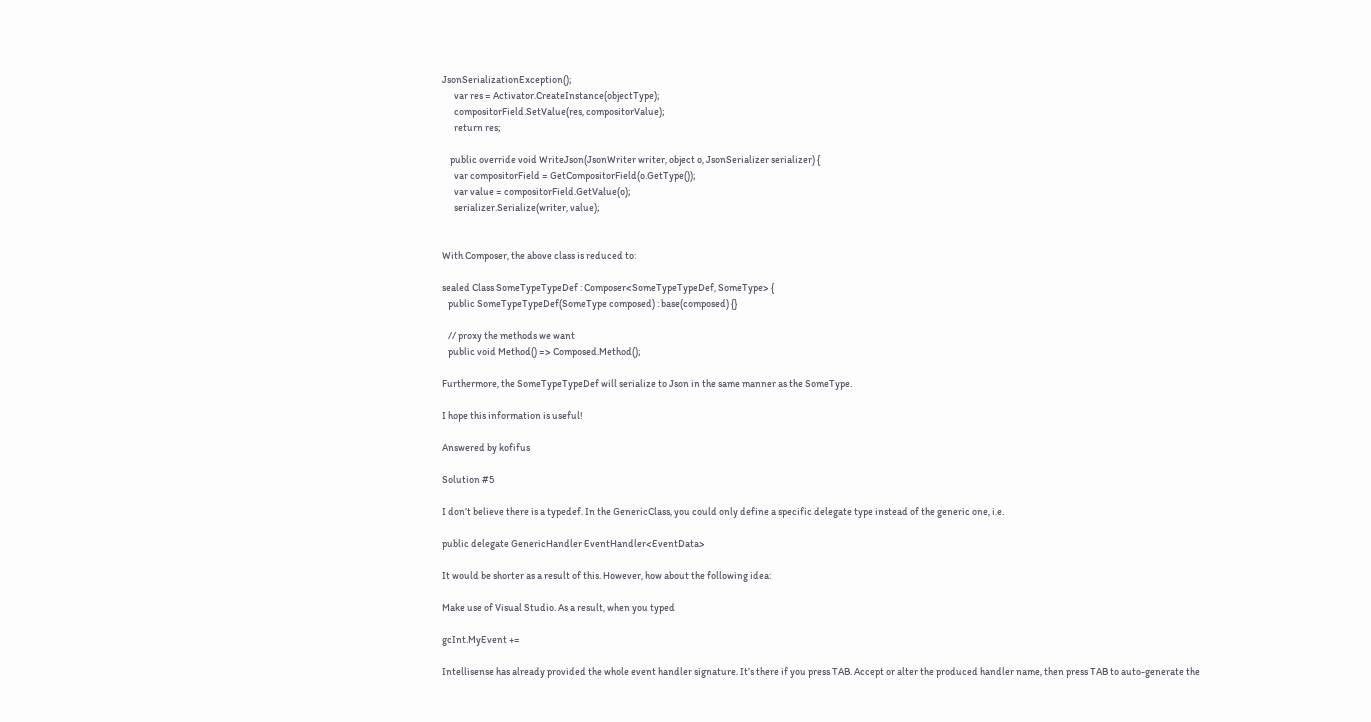JsonSerializationException();
      var res = Activator.CreateInstance(objectType);
      compositorField.SetValue(res, compositorValue);
      return res;

    public override void WriteJson(JsonWriter writer, object o, JsonSerializer serializer) {
      var compositorField = GetCompositorField(o.GetType());
      var value = compositorField.GetValue(o);
      serializer.Serialize(writer, value);


With Composer, the above class is reduced to:

sealed Class SomeTypeTypeDef : Composer<SomeTypeTypeDef, SomeType> {
   public SomeTypeTypeDef(SomeType composed) : base(composed) {}

   // proxy the methods we want
   public void Method() => Composed.Method();

Furthermore, the SomeTypeTypeDef will serialize to Json in the same manner as the SomeType.

I hope this information is useful!

Answered by kofifus

Solution #5

I don’t believe there is a typedef. In the GenericClass, you could only define a specific delegate type instead of the generic one, i.e.

public delegate GenericHandler EventHandler<EventData>

It would be shorter as a result of this. However, how about the following idea:

Make use of Visual Studio. As a result, when you typed

gcInt.MyEvent +=

Intellisense has already provided the whole event handler signature. It’s there if you press TAB. Accept or alter the produced handler name, then press TAB to auto-generate the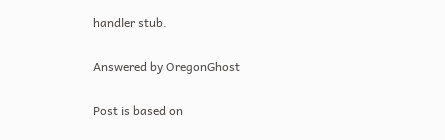handler stub.

Answered by OregonGhost

Post is based on